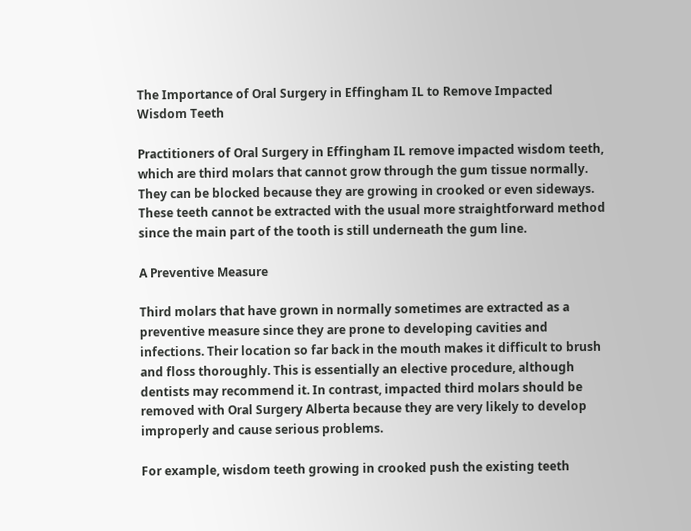The Importance of Oral Surgery in Effingham IL to Remove Impacted Wisdom Teeth

Practitioners of Oral Surgery in Effingham IL remove impacted wisdom teeth, which are third molars that cannot grow through the gum tissue normally. They can be blocked because they are growing in crooked or even sideways. These teeth cannot be extracted with the usual more straightforward method since the main part of the tooth is still underneath the gum line.

A Preventive Measure

Third molars that have grown in normally sometimes are extracted as a preventive measure since they are prone to developing cavities and infections. Their location so far back in the mouth makes it difficult to brush and floss thoroughly. This is essentially an elective procedure, although dentists may recommend it. In contrast, impacted third molars should be removed with Oral Surgery Alberta because they are very likely to develop improperly and cause serious problems.

For example, wisdom teeth growing in crooked push the existing teeth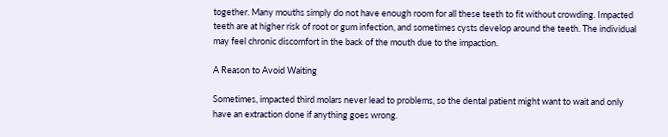together. Many mouths simply do not have enough room for all these teeth to fit without crowding. Impacted teeth are at higher risk of root or gum infection, and sometimes cysts develop around the teeth. The individual may feel chronic discomfort in the back of the mouth due to the impaction.

A Reason to Avoid Waiting

Sometimes, impacted third molars never lead to problems, so the dental patient might want to wait and only have an extraction done if anything goes wrong.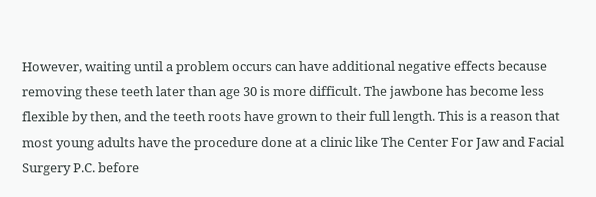However, waiting until a problem occurs can have additional negative effects because removing these teeth later than age 30 is more difficult. The jawbone has become less flexible by then, and the teeth roots have grown to their full length. This is a reason that most young adults have the procedure done at a clinic like The Center For Jaw and Facial Surgery P.C. before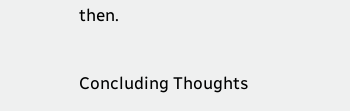then.

Concluding Thoughts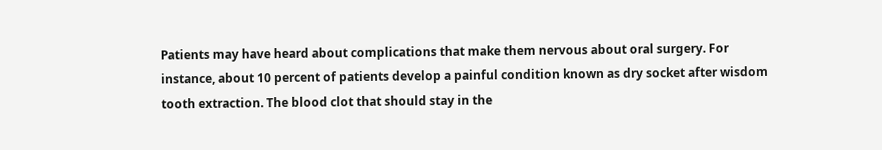Patients may have heard about complications that make them nervous about oral surgery. For instance, about 10 percent of patients develop a painful condition known as dry socket after wisdom tooth extraction. The blood clot that should stay in the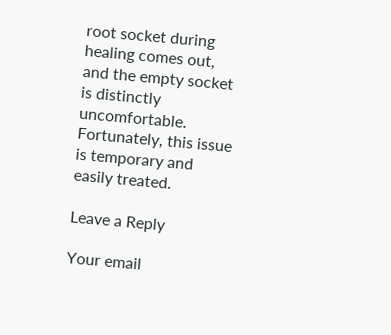root socket during healing comes out, and the empty socket is distinctly uncomfortable. Fortunately, this issue is temporary and easily treated.

Leave a Reply

Your email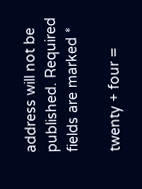address will not be published. Required fields are marked *

twenty + four =